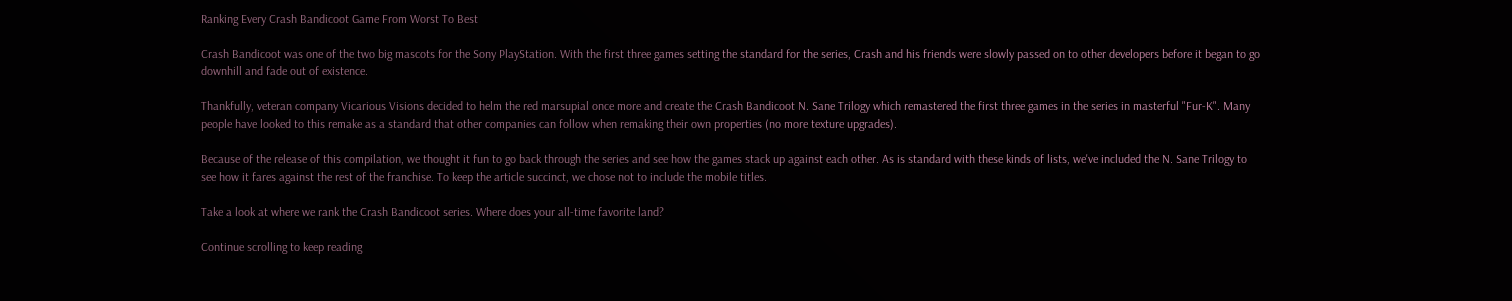Ranking Every Crash Bandicoot Game From Worst To Best

Crash Bandicoot was one of the two big mascots for the Sony PlayStation. With the first three games setting the standard for the series, Crash and his friends were slowly passed on to other developers before it began to go downhill and fade out of existence.

Thankfully, veteran company Vicarious Visions decided to helm the red marsupial once more and create the Crash Bandicoot N. Sane Trilogy which remastered the first three games in the series in masterful "Fur-K". Many people have looked to this remake as a standard that other companies can follow when remaking their own properties (no more texture upgrades).

Because of the release of this compilation, we thought it fun to go back through the series and see how the games stack up against each other. As is standard with these kinds of lists, we've included the N. Sane Trilogy to see how it fares against the rest of the franchise. To keep the article succinct, we chose not to include the mobile titles.

Take a look at where we rank the Crash Bandicoot series. Where does your all-time favorite land?

Continue scrolling to keep reading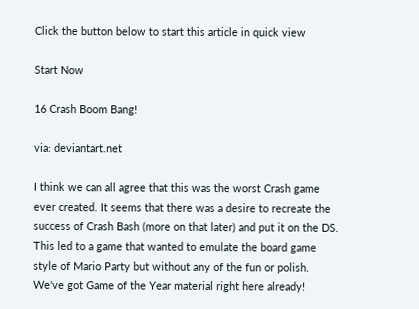Click the button below to start this article in quick view

Start Now

16 Crash Boom Bang!

via: deviantart.net

I think we can all agree that this was the worst Crash game ever created. It seems that there was a desire to recreate the success of Crash Bash (more on that later) and put it on the DS. This led to a game that wanted to emulate the board game style of Mario Party but without any of the fun or polish. We've got Game of the Year material right here already!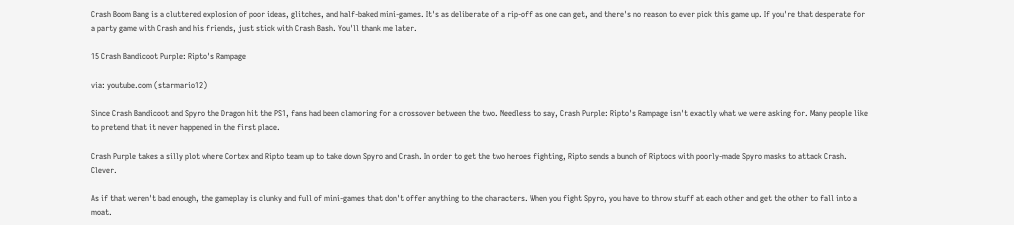Crash Boom Bang is a cluttered explosion of poor ideas, glitches, and half-baked mini-games. It's as deliberate of a rip-off as one can get, and there's no reason to ever pick this game up. If you're that desperate for a party game with Crash and his friends, just stick with Crash Bash. You'll thank me later.

15 Crash Bandicoot Purple: Ripto's Rampage

via: youtube.com (starmario12)

Since Crash Bandicoot and Spyro the Dragon hit the PS1, fans had been clamoring for a crossover between the two. Needless to say, Crash Purple: Ripto's Rampage isn't exactly what we were asking for. Many people like to pretend that it never happened in the first place.

Crash Purple takes a silly plot where Cortex and Ripto team up to take down Spyro and Crash. In order to get the two heroes fighting, Ripto sends a bunch of Riptocs with poorly-made Spyro masks to attack Crash. Clever.

As if that weren't bad enough, the gameplay is clunky and full of mini-games that don't offer anything to the characters. When you fight Spyro, you have to throw stuff at each other and get the other to fall into a moat.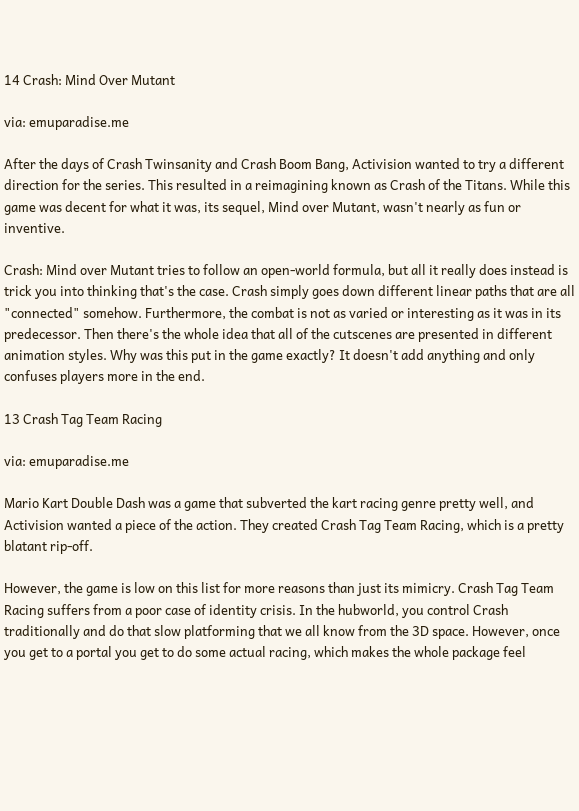14 Crash: Mind Over Mutant

via: emuparadise.me

After the days of Crash Twinsanity and Crash Boom Bang, Activision wanted to try a different direction for the series. This resulted in a reimagining known as Crash of the Titans. While this game was decent for what it was, its sequel, Mind over Mutant, wasn't nearly as fun or inventive.

Crash: Mind over Mutant tries to follow an open-world formula, but all it really does instead is trick you into thinking that's the case. Crash simply goes down different linear paths that are all "connected" somehow. Furthermore, the combat is not as varied or interesting as it was in its predecessor. Then there's the whole idea that all of the cutscenes are presented in different animation styles. Why was this put in the game exactly? It doesn't add anything and only confuses players more in the end.

13 Crash Tag Team Racing

via: emuparadise.me

Mario Kart Double Dash was a game that subverted the kart racing genre pretty well, and Activision wanted a piece of the action. They created Crash Tag Team Racing, which is a pretty blatant rip-off.

However, the game is low on this list for more reasons than just its mimicry. Crash Tag Team Racing suffers from a poor case of identity crisis. In the hubworld, you control Crash traditionally and do that slow platforming that we all know from the 3D space. However, once you get to a portal you get to do some actual racing, which makes the whole package feel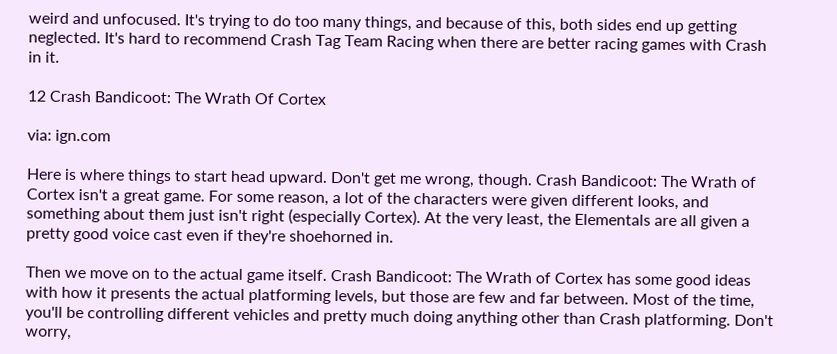weird and unfocused. It's trying to do too many things, and because of this, both sides end up getting neglected. It's hard to recommend Crash Tag Team Racing when there are better racing games with Crash in it.

12 Crash Bandicoot: The Wrath Of Cortex

via: ign.com

Here is where things to start head upward. Don't get me wrong, though. Crash Bandicoot: The Wrath of Cortex isn't a great game. For some reason, a lot of the characters were given different looks, and something about them just isn't right (especially Cortex). At the very least, the Elementals are all given a pretty good voice cast even if they're shoehorned in.

Then we move on to the actual game itself. Crash Bandicoot: The Wrath of Cortex has some good ideas with how it presents the actual platforming levels, but those are few and far between. Most of the time, you'll be controlling different vehicles and pretty much doing anything other than Crash platforming. Don't worry,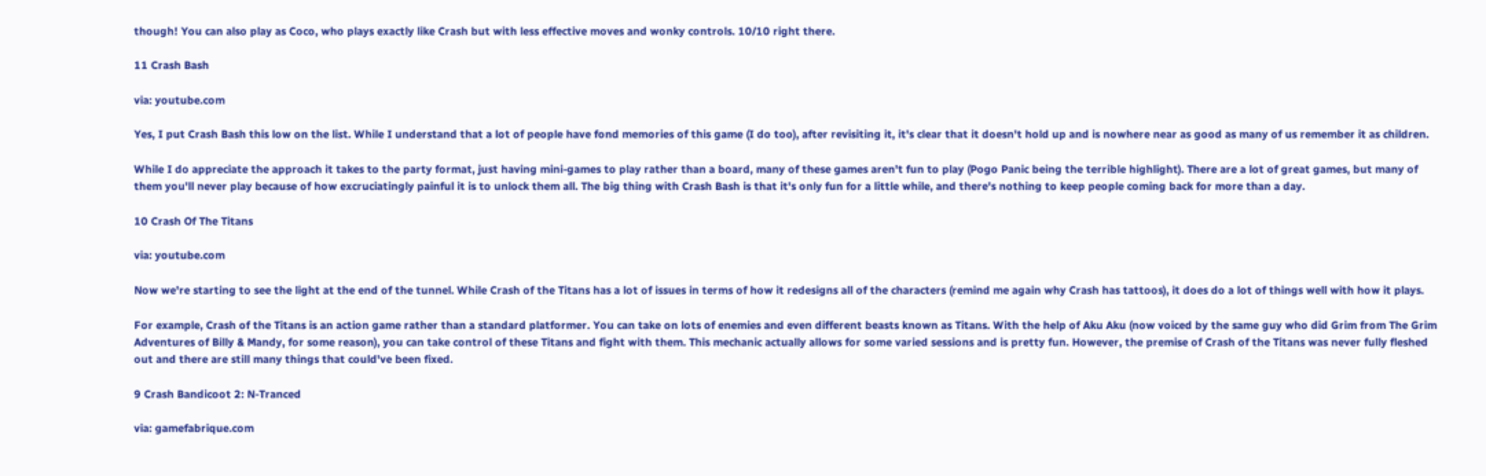though! You can also play as Coco, who plays exactly like Crash but with less effective moves and wonky controls. 10/10 right there.

11 Crash Bash

via: youtube.com

Yes, I put Crash Bash this low on the list. While I understand that a lot of people have fond memories of this game (I do too), after revisiting it, it's clear that it doesn't hold up and is nowhere near as good as many of us remember it as children.

While I do appreciate the approach it takes to the party format, just having mini-games to play rather than a board, many of these games aren't fun to play (Pogo Panic being the terrible highlight). There are a lot of great games, but many of them you'll never play because of how excruciatingly painful it is to unlock them all. The big thing with Crash Bash is that it's only fun for a little while, and there's nothing to keep people coming back for more than a day.

10 Crash Of The Titans

via: youtube.com

Now we're starting to see the light at the end of the tunnel. While Crash of the Titans has a lot of issues in terms of how it redesigns all of the characters (remind me again why Crash has tattoos), it does do a lot of things well with how it plays.

For example, Crash of the Titans is an action game rather than a standard platformer. You can take on lots of enemies and even different beasts known as Titans. With the help of Aku Aku (now voiced by the same guy who did Grim from The Grim Adventures of Billy & Mandy, for some reason), you can take control of these Titans and fight with them. This mechanic actually allows for some varied sessions and is pretty fun. However, the premise of Crash of the Titans was never fully fleshed out and there are still many things that could've been fixed.

9 Crash Bandicoot 2: N-Tranced

via: gamefabrique.com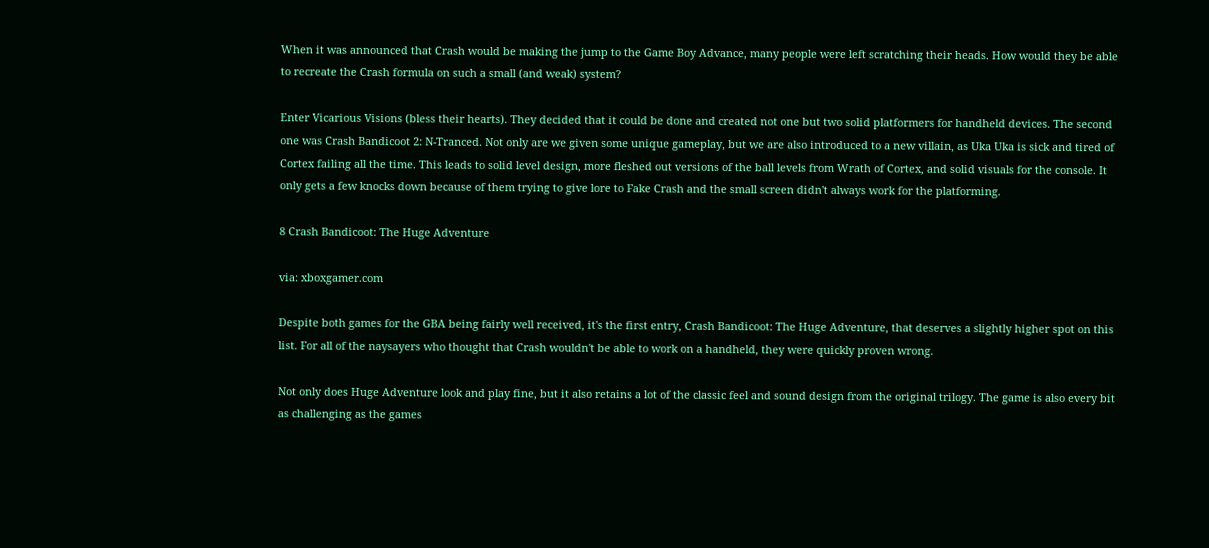When it was announced that Crash would be making the jump to the Game Boy Advance, many people were left scratching their heads. How would they be able to recreate the Crash formula on such a small (and weak) system?

Enter Vicarious Visions (bless their hearts). They decided that it could be done and created not one but two solid platformers for handheld devices. The second one was Crash Bandicoot 2: N-Tranced. Not only are we given some unique gameplay, but we are also introduced to a new villain, as Uka Uka is sick and tired of Cortex failing all the time. This leads to solid level design, more fleshed out versions of the ball levels from Wrath of Cortex, and solid visuals for the console. It only gets a few knocks down because of them trying to give lore to Fake Crash and the small screen didn't always work for the platforming.

8 Crash Bandicoot: The Huge Adventure

via: xboxgamer.com

Despite both games for the GBA being fairly well received, it's the first entry, Crash Bandicoot: The Huge Adventure, that deserves a slightly higher spot on this list. For all of the naysayers who thought that Crash wouldn't be able to work on a handheld, they were quickly proven wrong.

Not only does Huge Adventure look and play fine, but it also retains a lot of the classic feel and sound design from the original trilogy. The game is also every bit as challenging as the games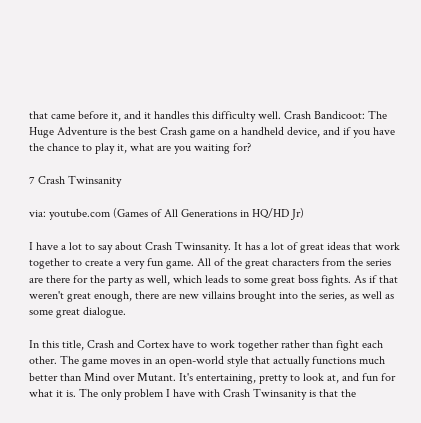that came before it, and it handles this difficulty well. Crash Bandicoot: The Huge Adventure is the best Crash game on a handheld device, and if you have the chance to play it, what are you waiting for?

7 Crash Twinsanity

via: youtube.com (Games of All Generations in HQ/HD Jr)

I have a lot to say about Crash Twinsanity. It has a lot of great ideas that work together to create a very fun game. All of the great characters from the series are there for the party as well, which leads to some great boss fights. As if that weren't great enough, there are new villains brought into the series, as well as some great dialogue.

In this title, Crash and Cortex have to work together rather than fight each other. The game moves in an open-world style that actually functions much better than Mind over Mutant. It's entertaining, pretty to look at, and fun for what it is. The only problem I have with Crash Twinsanity is that the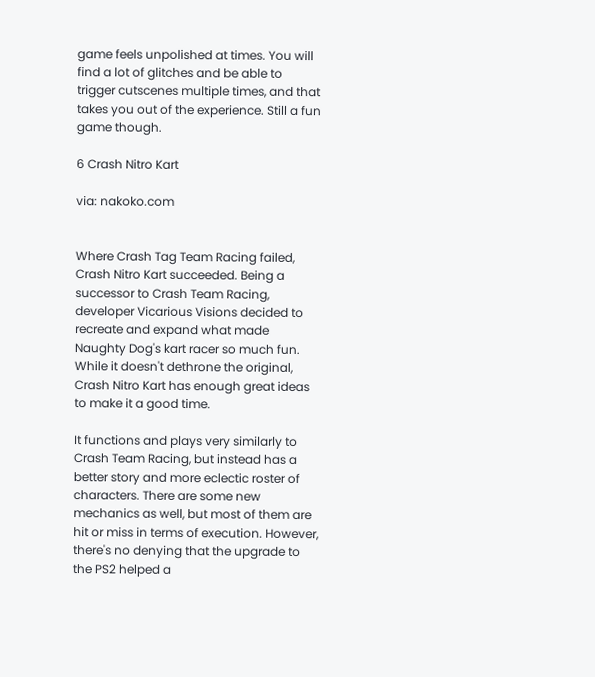game feels unpolished at times. You will find a lot of glitches and be able to trigger cutscenes multiple times, and that takes you out of the experience. Still a fun game though.

6 Crash Nitro Kart

via: nakoko.com


Where Crash Tag Team Racing failed, Crash Nitro Kart succeeded. Being a successor to Crash Team Racing, developer Vicarious Visions decided to recreate and expand what made Naughty Dog's kart racer so much fun. While it doesn't dethrone the original, Crash Nitro Kart has enough great ideas to make it a good time.

It functions and plays very similarly to Crash Team Racing, but instead has a better story and more eclectic roster of characters. There are some new mechanics as well, but most of them are hit or miss in terms of execution. However, there's no denying that the upgrade to the PS2 helped a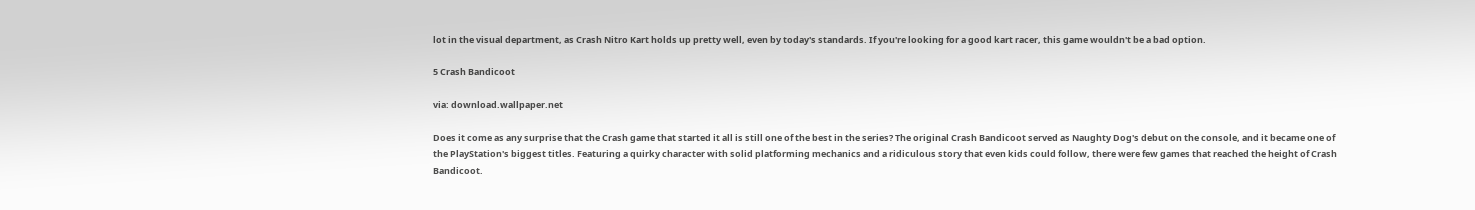lot in the visual department, as Crash Nitro Kart holds up pretty well, even by today's standards. If you're looking for a good kart racer, this game wouldn't be a bad option.

5 Crash Bandicoot

via: download.wallpaper.net

Does it come as any surprise that the Crash game that started it all is still one of the best in the series? The original Crash Bandicoot served as Naughty Dog's debut on the console, and it became one of the PlayStation's biggest titles. Featuring a quirky character with solid platforming mechanics and a ridiculous story that even kids could follow, there were few games that reached the height of Crash Bandicoot.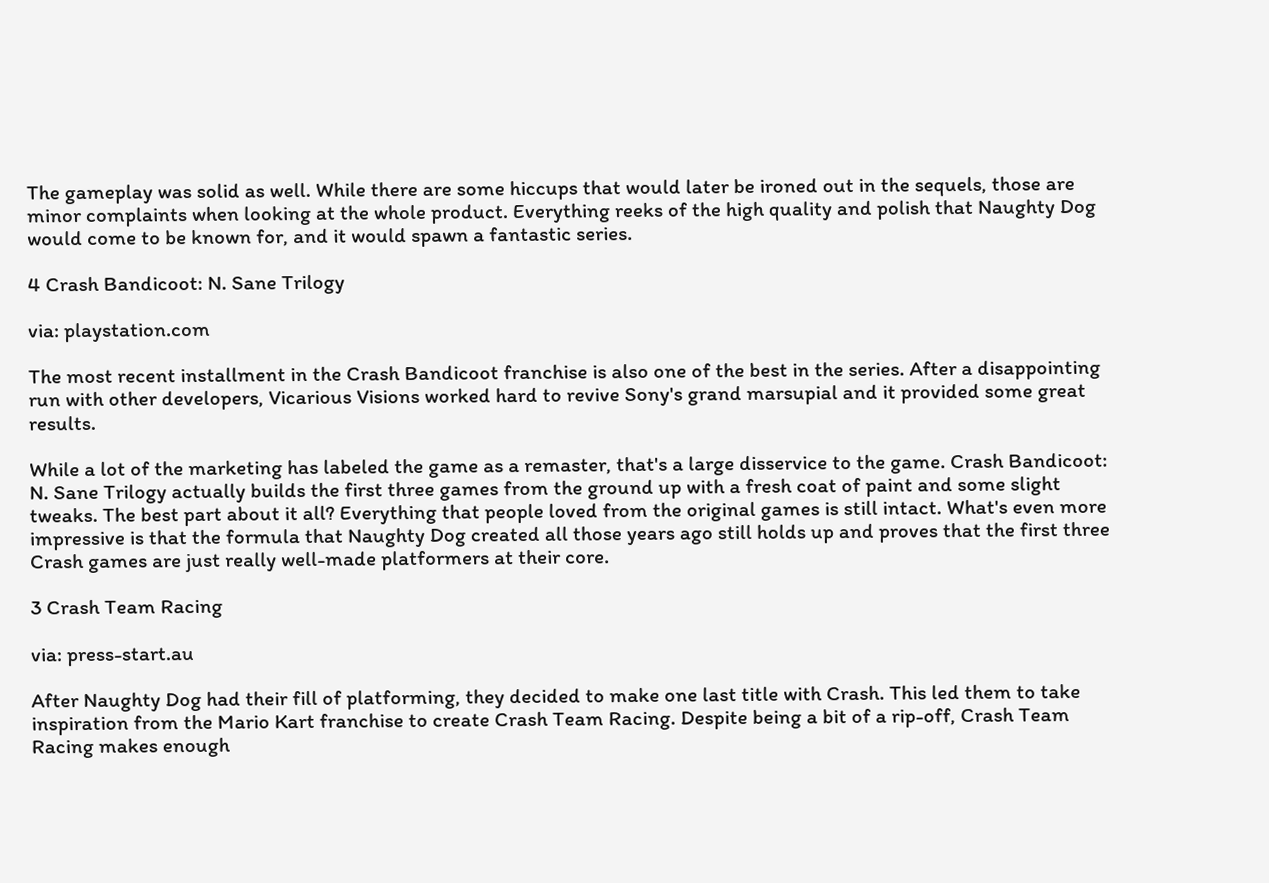The gameplay was solid as well. While there are some hiccups that would later be ironed out in the sequels, those are minor complaints when looking at the whole product. Everything reeks of the high quality and polish that Naughty Dog would come to be known for, and it would spawn a fantastic series.

4 Crash Bandicoot: N. Sane Trilogy

via: playstation.com

The most recent installment in the Crash Bandicoot franchise is also one of the best in the series. After a disappointing run with other developers, Vicarious Visions worked hard to revive Sony's grand marsupial and it provided some great results.

While a lot of the marketing has labeled the game as a remaster, that's a large disservice to the game. Crash Bandicoot: N. Sane Trilogy actually builds the first three games from the ground up with a fresh coat of paint and some slight tweaks. The best part about it all? Everything that people loved from the original games is still intact. What's even more impressive is that the formula that Naughty Dog created all those years ago still holds up and proves that the first three Crash games are just really well-made platformers at their core.

3 Crash Team Racing

via: press-start.au

After Naughty Dog had their fill of platforming, they decided to make one last title with Crash. This led them to take inspiration from the Mario Kart franchise to create Crash Team Racing. Despite being a bit of a rip-off, Crash Team Racing makes enough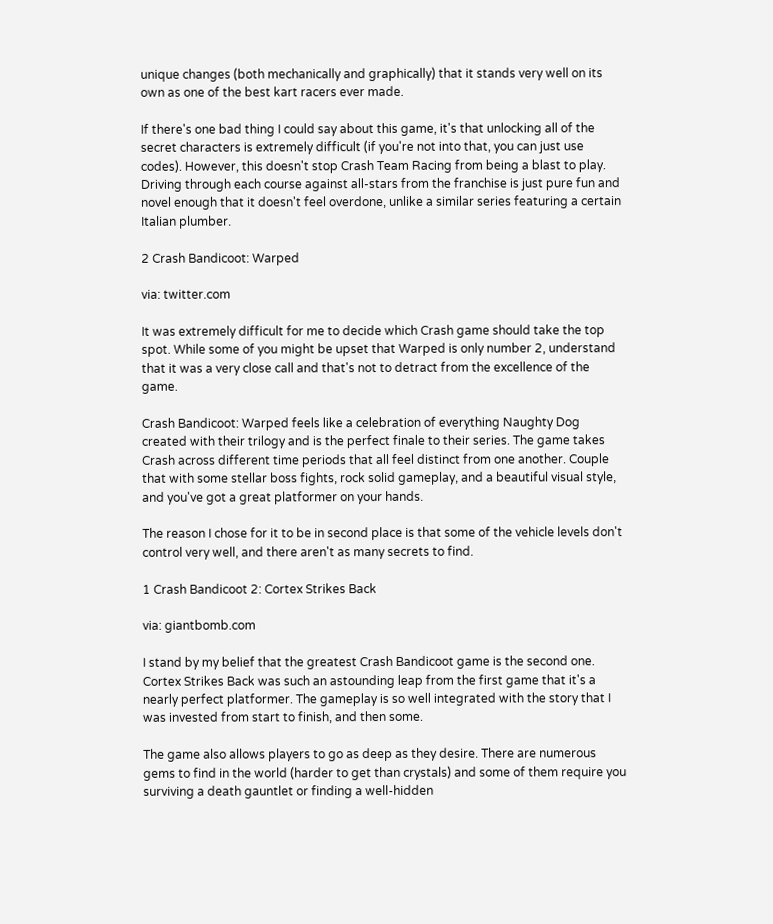unique changes (both mechanically and graphically) that it stands very well on its own as one of the best kart racers ever made.

If there's one bad thing I could say about this game, it's that unlocking all of the secret characters is extremely difficult (if you're not into that, you can just use codes). However, this doesn't stop Crash Team Racing from being a blast to play. Driving through each course against all-stars from the franchise is just pure fun and novel enough that it doesn't feel overdone, unlike a similar series featuring a certain Italian plumber.

2 Crash Bandicoot: Warped

via: twitter.com

It was extremely difficult for me to decide which Crash game should take the top spot. While some of you might be upset that Warped is only number 2, understand that it was a very close call and that's not to detract from the excellence of the game.

Crash Bandicoot: Warped feels like a celebration of everything Naughty Dog created with their trilogy and is the perfect finale to their series. The game takes Crash across different time periods that all feel distinct from one another. Couple that with some stellar boss fights, rock solid gameplay, and a beautiful visual style, and you've got a great platformer on your hands.

The reason I chose for it to be in second place is that some of the vehicle levels don't control very well, and there aren't as many secrets to find.

1 Crash Bandicoot 2: Cortex Strikes Back

via: giantbomb.com

I stand by my belief that the greatest Crash Bandicoot game is the second one. Cortex Strikes Back was such an astounding leap from the first game that it's a nearly perfect platformer. The gameplay is so well integrated with the story that I was invested from start to finish, and then some.

The game also allows players to go as deep as they desire. There are numerous gems to find in the world (harder to get than crystals) and some of them require you surviving a death gauntlet or finding a well-hidden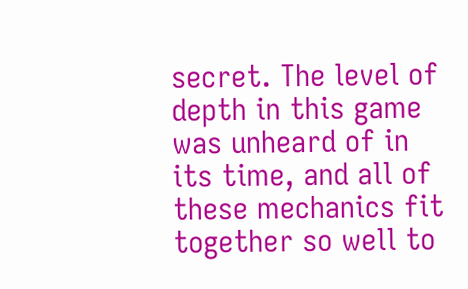secret. The level of depth in this game was unheard of in its time, and all of these mechanics fit together so well to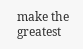make the greatest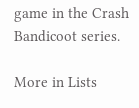game in the Crash Bandicoot series.

More in Lists